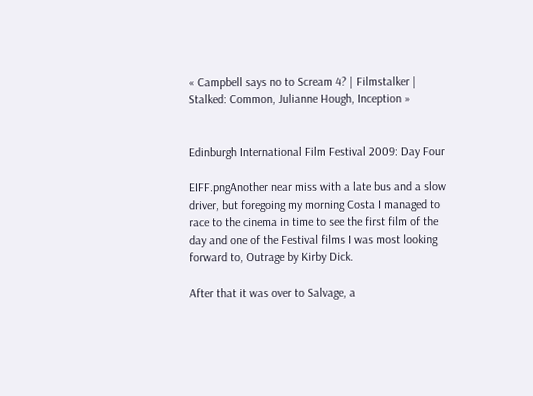« Campbell says no to Scream 4? | Filmstalker | Stalked: Common, Julianne Hough, Inception »


Edinburgh International Film Festival 2009: Day Four

EIFF.pngAnother near miss with a late bus and a slow driver, but foregoing my morning Costa I managed to race to the cinema in time to see the first film of the day and one of the Festival films I was most looking forward to, Outrage by Kirby Dick.

After that it was over to Salvage, a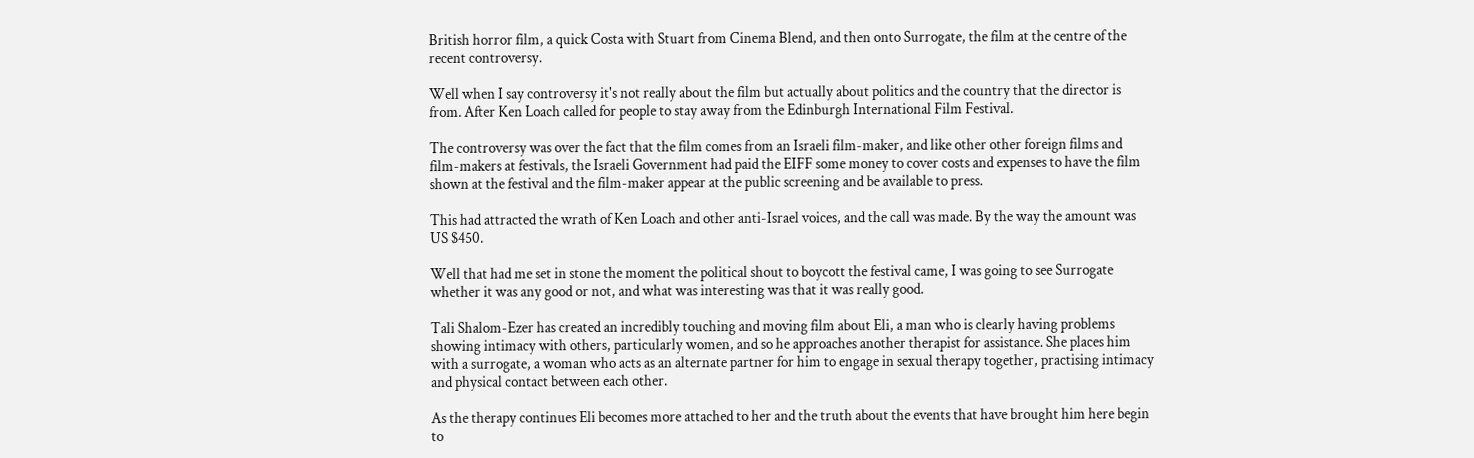British horror film, a quick Costa with Stuart from Cinema Blend, and then onto Surrogate, the film at the centre of the recent controversy.

Well when I say controversy it's not really about the film but actually about politics and the country that the director is from. After Ken Loach called for people to stay away from the Edinburgh International Film Festival.

The controversy was over the fact that the film comes from an Israeli film-maker, and like other other foreign films and film-makers at festivals, the Israeli Government had paid the EIFF some money to cover costs and expenses to have the film shown at the festival and the film-maker appear at the public screening and be available to press.

This had attracted the wrath of Ken Loach and other anti-Israel voices, and the call was made. By the way the amount was US $450.

Well that had me set in stone the moment the political shout to boycott the festival came, I was going to see Surrogate whether it was any good or not, and what was interesting was that it was really good.

Tali Shalom-Ezer has created an incredibly touching and moving film about Eli, a man who is clearly having problems showing intimacy with others, particularly women, and so he approaches another therapist for assistance. She places him with a surrogate, a woman who acts as an alternate partner for him to engage in sexual therapy together, practising intimacy and physical contact between each other.

As the therapy continues Eli becomes more attached to her and the truth about the events that have brought him here begin to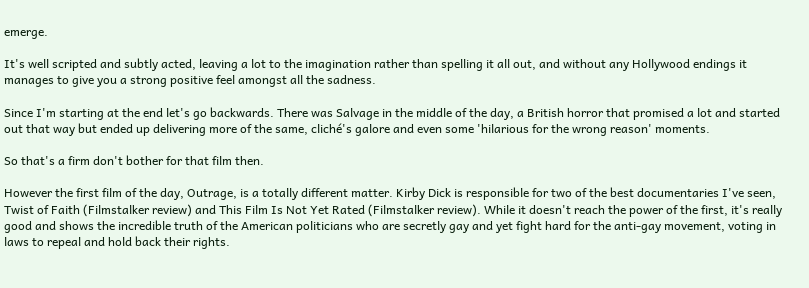emerge.

It's well scripted and subtly acted, leaving a lot to the imagination rather than spelling it all out, and without any Hollywood endings it manages to give you a strong positive feel amongst all the sadness.

Since I'm starting at the end let's go backwards. There was Salvage in the middle of the day, a British horror that promised a lot and started out that way but ended up delivering more of the same, cliché's galore and even some 'hilarious for the wrong reason' moments.

So that's a firm don't bother for that film then.

However the first film of the day, Outrage, is a totally different matter. Kirby Dick is responsible for two of the best documentaries I've seen, Twist of Faith (Filmstalker review) and This Film Is Not Yet Rated (Filmstalker review). While it doesn't reach the power of the first, it's really good and shows the incredible truth of the American politicians who are secretly gay and yet fight hard for the anti-gay movement, voting in laws to repeal and hold back their rights.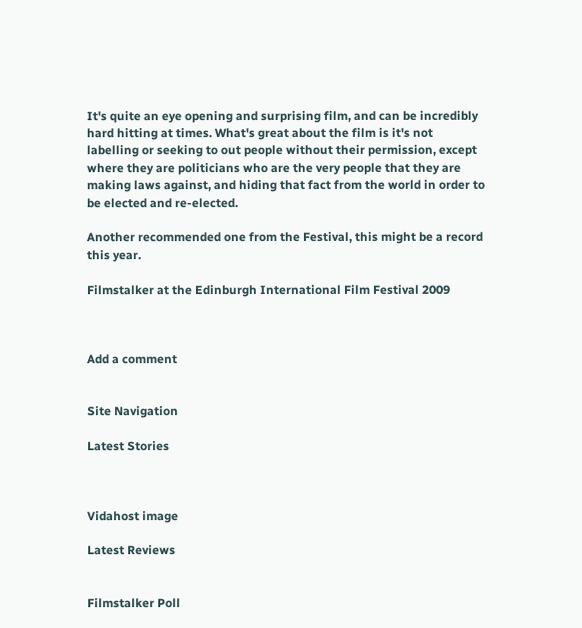It's quite an eye opening and surprising film, and can be incredibly hard hitting at times. What's great about the film is it's not labelling or seeking to out people without their permission, except where they are politicians who are the very people that they are making laws against, and hiding that fact from the world in order to be elected and re-elected.

Another recommended one from the Festival, this might be a record this year.

Filmstalker at the Edinburgh International Film Festival 2009



Add a comment


Site Navigation

Latest Stories



Vidahost image

Latest Reviews


Filmstalker Poll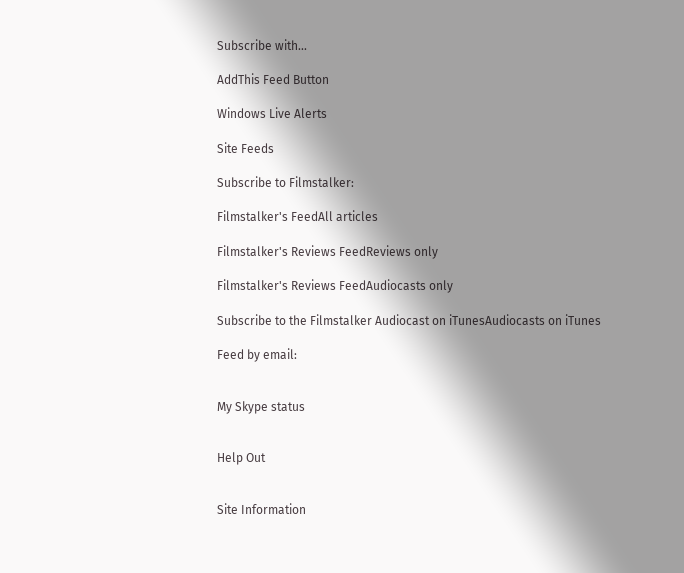Subscribe with...

AddThis Feed Button

Windows Live Alerts

Site Feeds

Subscribe to Filmstalker:

Filmstalker's FeedAll articles

Filmstalker's Reviews FeedReviews only

Filmstalker's Reviews FeedAudiocasts only

Subscribe to the Filmstalker Audiocast on iTunesAudiocasts on iTunes

Feed by email:


My Skype status


Help Out


Site Information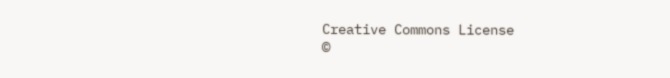Creative Commons License
©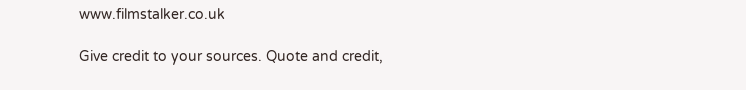www.filmstalker.co.uk

Give credit to your sources. Quote and credit,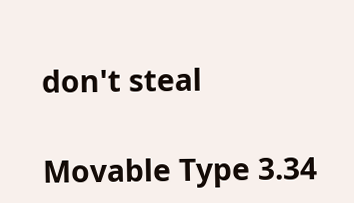don't steal

Movable Type 3.34